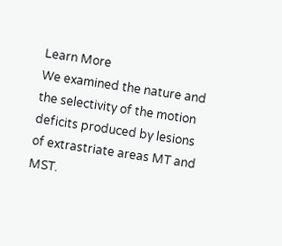Learn More
We examined the nature and the selectivity of the motion deficits produced by lesions of extrastriate areas MT and MST.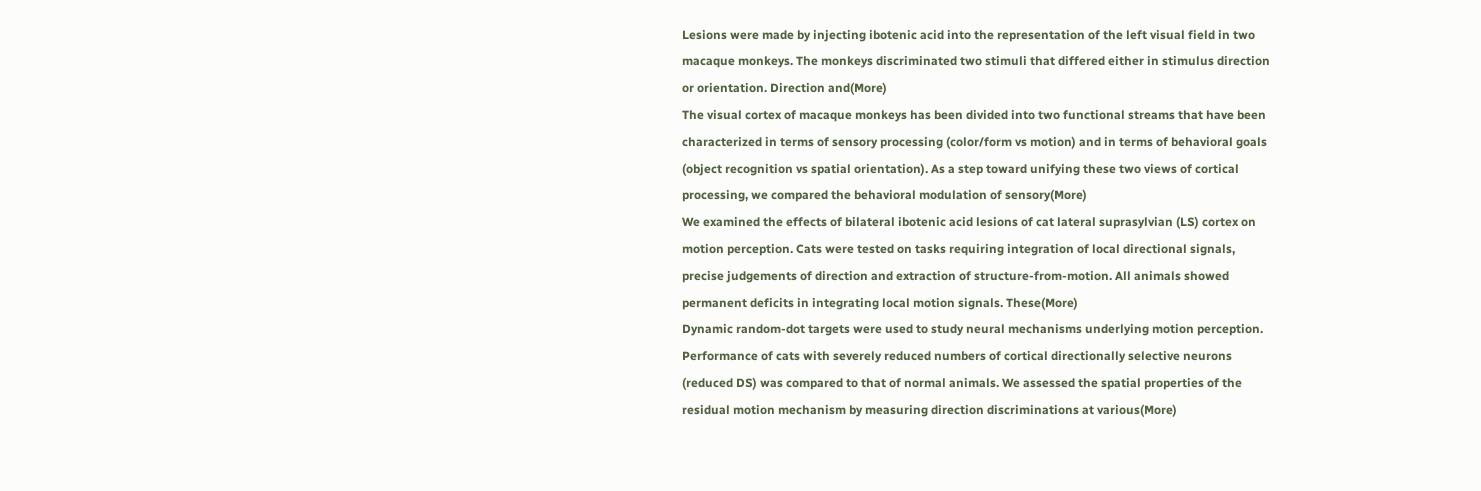Lesions were made by injecting ibotenic acid into the representation of the left visual field in two macaque monkeys. The monkeys discriminated two stimuli that differed either in stimulus direction or orientation. Direction and(More)
The visual cortex of macaque monkeys has been divided into two functional streams that have been characterized in terms of sensory processing (color/form vs motion) and in terms of behavioral goals (object recognition vs spatial orientation). As a step toward unifying these two views of cortical processing, we compared the behavioral modulation of sensory(More)
We examined the effects of bilateral ibotenic acid lesions of cat lateral suprasylvian (LS) cortex on motion perception. Cats were tested on tasks requiring integration of local directional signals, precise judgements of direction and extraction of structure-from-motion. All animals showed permanent deficits in integrating local motion signals. These(More)
Dynamic random-dot targets were used to study neural mechanisms underlying motion perception. Performance of cats with severely reduced numbers of cortical directionally selective neurons (reduced DS) was compared to that of normal animals. We assessed the spatial properties of the residual motion mechanism by measuring direction discriminations at various(More)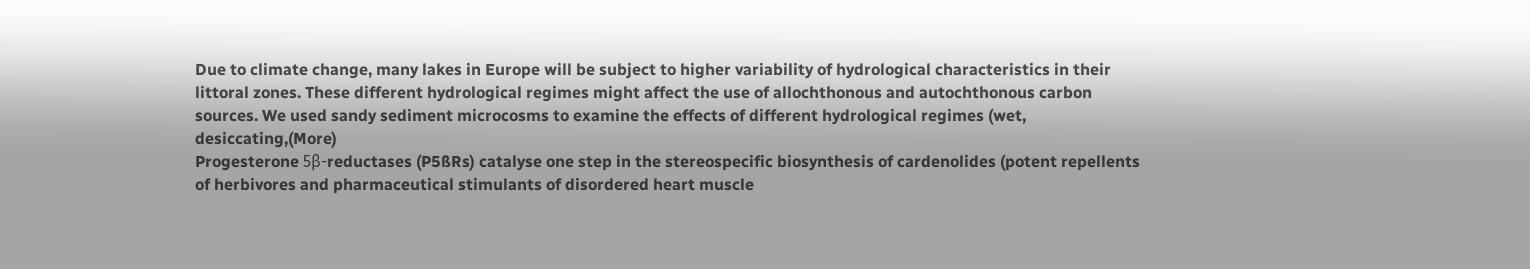Due to climate change, many lakes in Europe will be subject to higher variability of hydrological characteristics in their littoral zones. These different hydrological regimes might affect the use of allochthonous and autochthonous carbon sources. We used sandy sediment microcosms to examine the effects of different hydrological regimes (wet, desiccating,(More)
Progesterone 5β-reductases (P5ßRs) catalyse one step in the stereospecific biosynthesis of cardenolides (potent repellents of herbivores and pharmaceutical stimulants of disordered heart muscle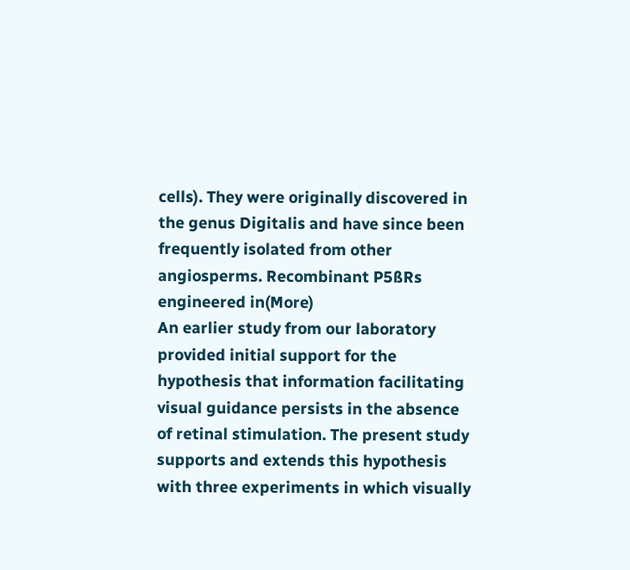cells). They were originally discovered in the genus Digitalis and have since been frequently isolated from other angiosperms. Recombinant P5ßRs engineered in(More)
An earlier study from our laboratory provided initial support for the hypothesis that information facilitating visual guidance persists in the absence of retinal stimulation. The present study supports and extends this hypothesis with three experiments in which visually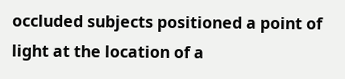occluded subjects positioned a point of light at the location of a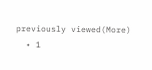previously viewed(More)
  • 1